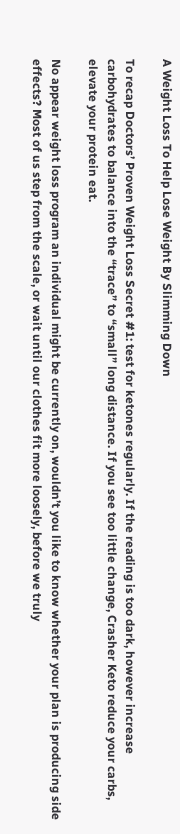A Weight Loss To Help Lose Weight By Slimming Down

To recap Doctors’ Proven Weight Loss Secret #1: test for ketones regularly. If the reading is too dark, however increase carbohydrates to balance into the “trace” to “small” long distance. If you see too little change, Crasher Keto reduce your carbs, elevate your protein eat.

No appear weight loss program an individual might be currently on, wouldn’t you like to know whether your plan is producing side effects? Most of us step from the scale, or wait until our clothes fit more loosely, before we truly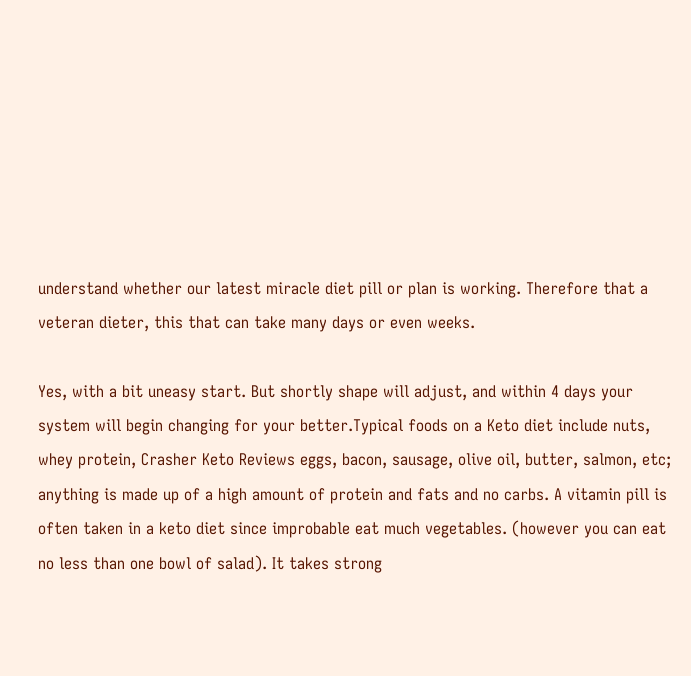understand whether our latest miracle diet pill or plan is working. Therefore that a veteran dieter, this that can take many days or even weeks.

Yes, with a bit uneasy start. But shortly shape will adjust, and within 4 days your system will begin changing for your better.Typical foods on a Keto diet include nuts, whey protein, Crasher Keto Reviews eggs, bacon, sausage, olive oil, butter, salmon, etc; anything is made up of a high amount of protein and fats and no carbs. A vitamin pill is often taken in a keto diet since improbable eat much vegetables. (however you can eat no less than one bowl of salad). It takes strong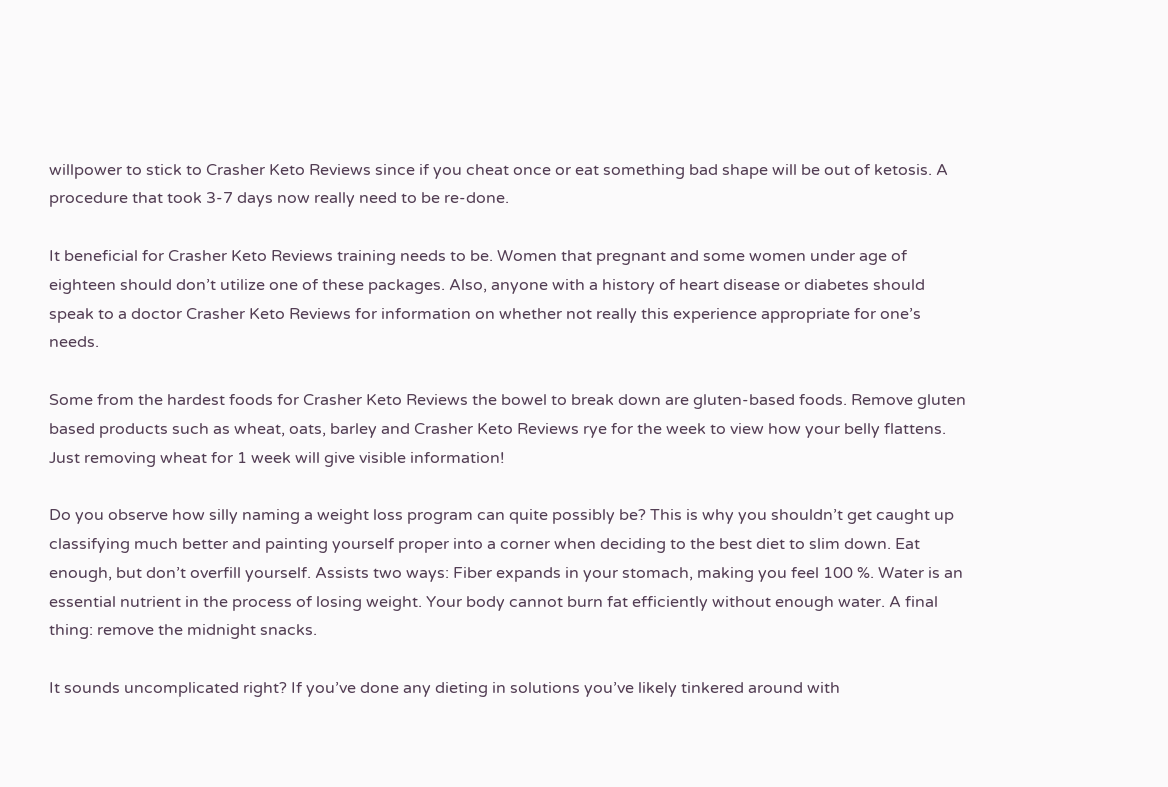willpower to stick to Crasher Keto Reviews since if you cheat once or eat something bad shape will be out of ketosis. A procedure that took 3-7 days now really need to be re-done.

It beneficial for Crasher Keto Reviews training needs to be. Women that pregnant and some women under age of eighteen should don’t utilize one of these packages. Also, anyone with a history of heart disease or diabetes should speak to a doctor Crasher Keto Reviews for information on whether not really this experience appropriate for one’s needs.

Some from the hardest foods for Crasher Keto Reviews the bowel to break down are gluten-based foods. Remove gluten based products such as wheat, oats, barley and Crasher Keto Reviews rye for the week to view how your belly flattens. Just removing wheat for 1 week will give visible information!

Do you observe how silly naming a weight loss program can quite possibly be? This is why you shouldn’t get caught up classifying much better and painting yourself proper into a corner when deciding to the best diet to slim down. Eat enough, but don’t overfill yourself. Assists two ways: Fiber expands in your stomach, making you feel 100 %. Water is an essential nutrient in the process of losing weight. Your body cannot burn fat efficiently without enough water. A final thing: remove the midnight snacks.

It sounds uncomplicated right? If you’ve done any dieting in solutions you’ve likely tinkered around with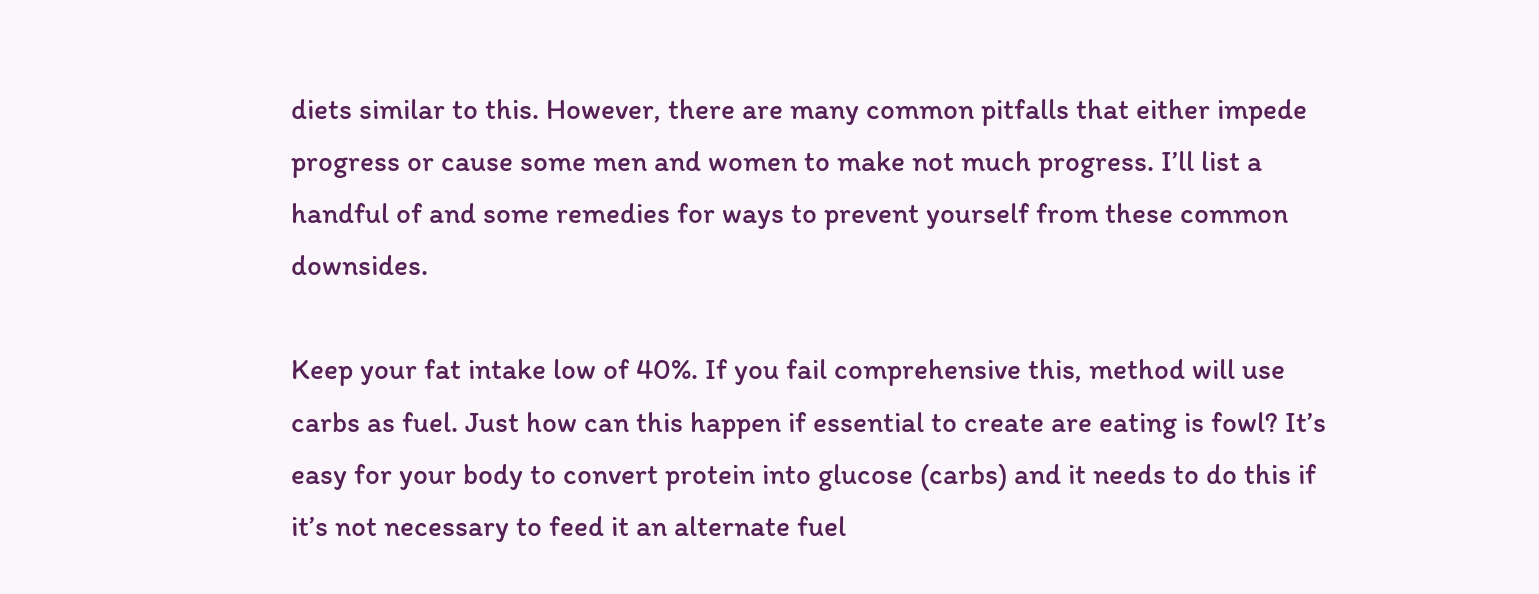diets similar to this. However, there are many common pitfalls that either impede progress or cause some men and women to make not much progress. I’ll list a handful of and some remedies for ways to prevent yourself from these common downsides.

Keep your fat intake low of 40%. If you fail comprehensive this, method will use carbs as fuel. Just how can this happen if essential to create are eating is fowl? It’s easy for your body to convert protein into glucose (carbs) and it needs to do this if it’s not necessary to feed it an alternate fuel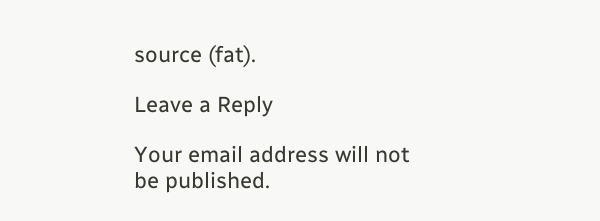source (fat).

Leave a Reply

Your email address will not be published.